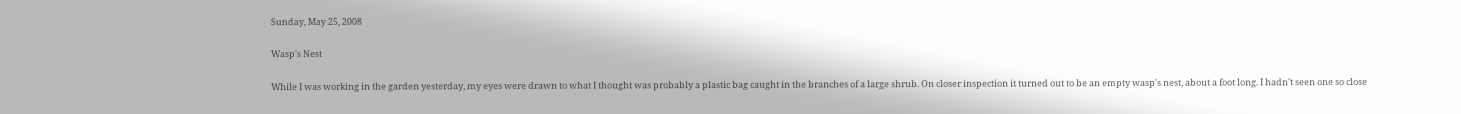Sunday, May 25, 2008

Wasp's Nest

While I was working in the garden yesterday, my eyes were drawn to what I thought was probably a plastic bag caught in the branches of a large shrub. On closer inspection it turned out to be an empty wasp's nest, about a foot long. I hadn't seen one so close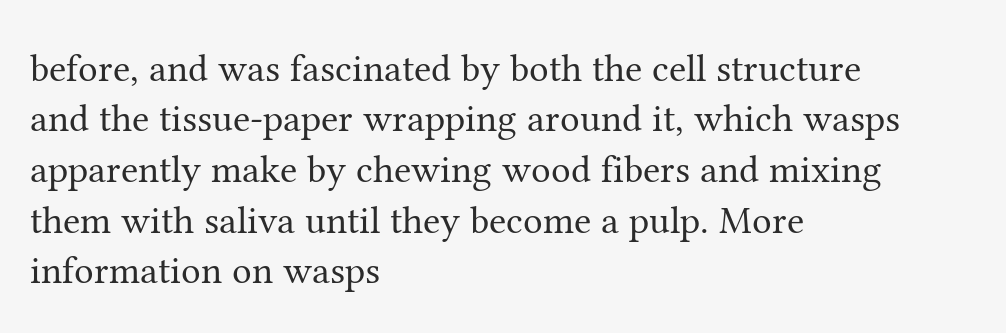before, and was fascinated by both the cell structure and the tissue-paper wrapping around it, which wasps apparently make by chewing wood fibers and mixing them with saliva until they become a pulp. More information on wasps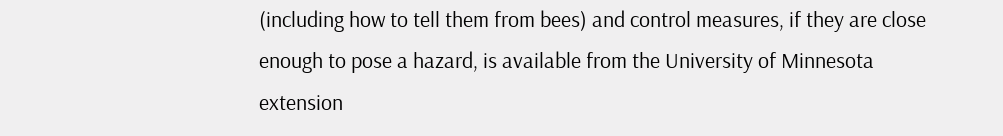(including how to tell them from bees) and control measures, if they are close enough to pose a hazard, is available from the University of Minnesota extension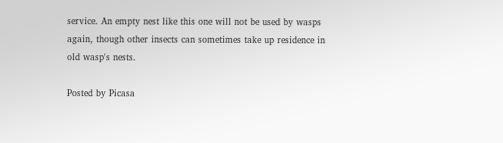service. An empty nest like this one will not be used by wasps again, though other insects can sometimes take up residence in old wasp's nests.

Posted by Picasa